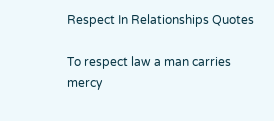Respect In Relationships Quotes

To respect law a man carries mercy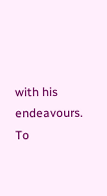with his endeavours. To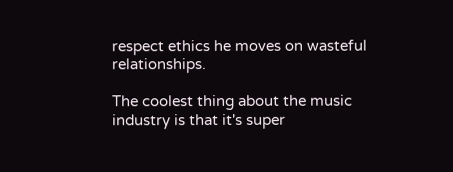respect ethics he moves on wasteful relationships.

The coolest thing about the music industry is that it's super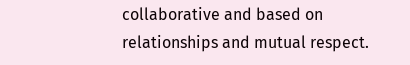collaborative and based on relationships and mutual respect.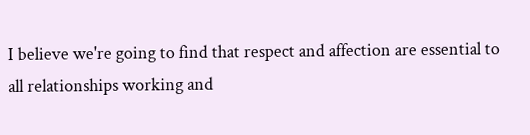I believe we're going to find that respect and affection are essential to all relationships working and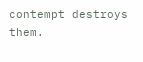contempt destroys them.